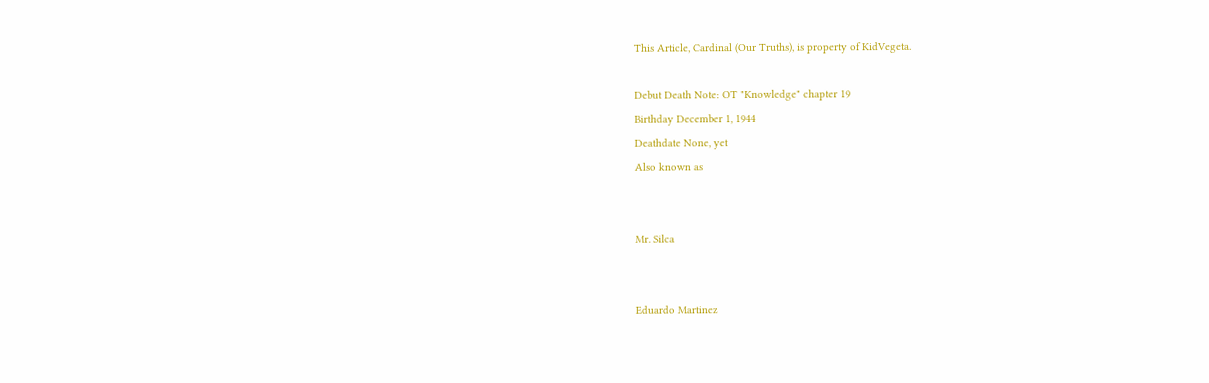This Article, Cardinal (Our Truths), is property of KidVegeta.

Debut Death Note: OT "Knowledge" chapter 19
Birthday December 1, 1944
Deathdate None, yet
Also known as


Mr. Silca


Eduardo Martinez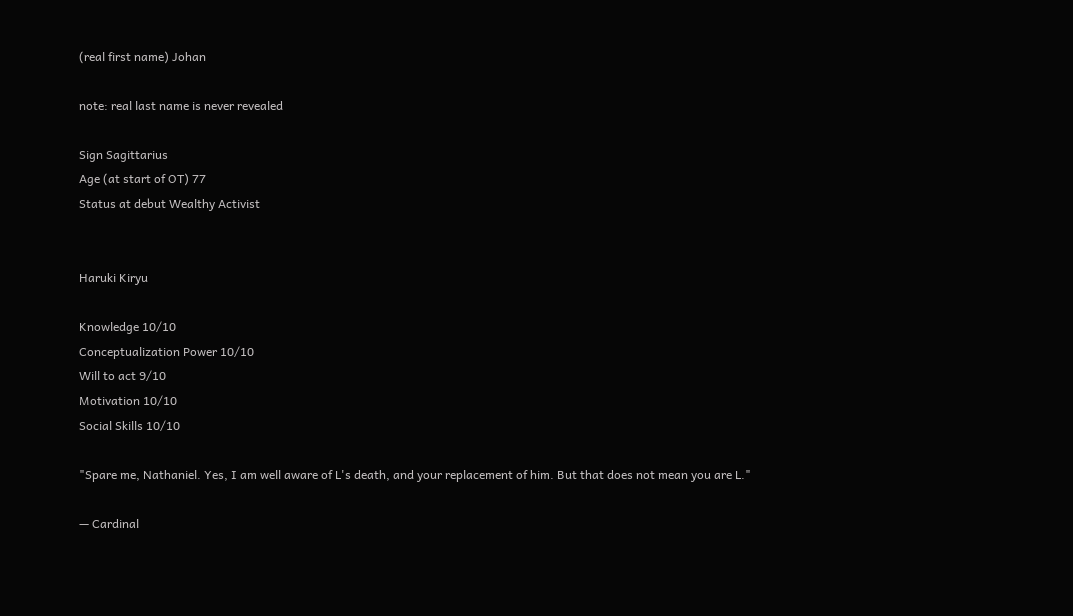(real first name) Johan

note: real last name is never revealed

Sign Sagittarius
Age (at start of OT) 77
Status at debut Wealthy Activist


Haruki Kiryu

Knowledge 10/10
Conceptualization Power 10/10
Will to act 9/10
Motivation 10/10
Social Skills 10/10

"Spare me, Nathaniel. Yes, I am well aware of L's death, and your replacement of him. But that does not mean you are L."

— Cardinal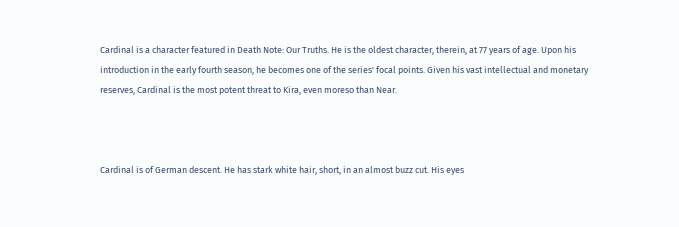Cardinal is a character featured in Death Note: Our Truths. He is the oldest character, therein, at 77 years of age. Upon his introduction in the early fourth season, he becomes one of the series' focal points. Given his vast intellectual and monetary reserves, Cardinal is the most potent threat to Kira, even moreso than Near.



Cardinal is of German descent. He has stark white hair, short, in an almost buzz cut. His eyes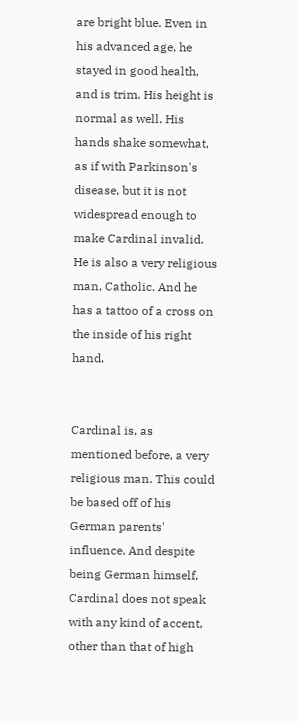are bright blue. Even in his advanced age, he stayed in good health, and is trim. His height is normal as well. His hands shake somewhat, as if with Parkinson's disease, but it is not widespread enough to make Cardinal invalid. He is also a very religious man, Catholic. And he has a tattoo of a cross on the inside of his right hand.


Cardinal is, as mentioned before, a very religious man. This could be based off of his German parents' influence. And despite being German himself, Cardinal does not speak with any kind of accent, other than that of high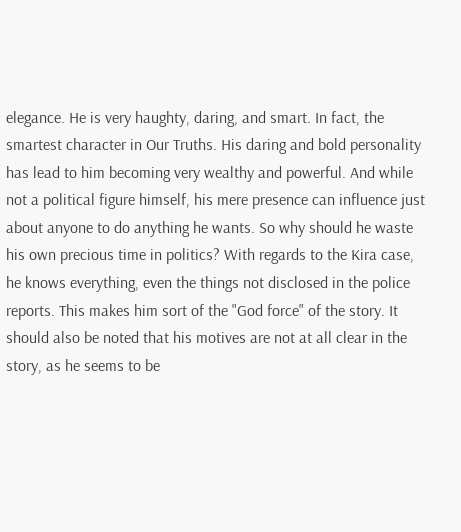elegance. He is very haughty, daring, and smart. In fact, the smartest character in Our Truths. His daring and bold personality has lead to him becoming very wealthy and powerful. And while not a political figure himself, his mere presence can influence just about anyone to do anything he wants. So why should he waste his own precious time in politics? With regards to the Kira case, he knows everything, even the things not disclosed in the police reports. This makes him sort of the "God force" of the story. It should also be noted that his motives are not at all clear in the story, as he seems to be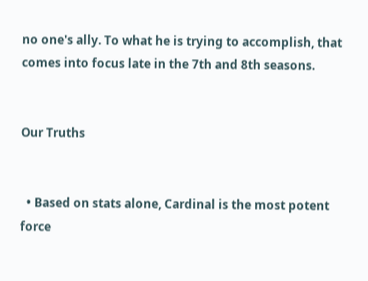no one's ally. To what he is trying to accomplish, that comes into focus late in the 7th and 8th seasons.


Our Truths


  • Based on stats alone, Cardinal is the most potent force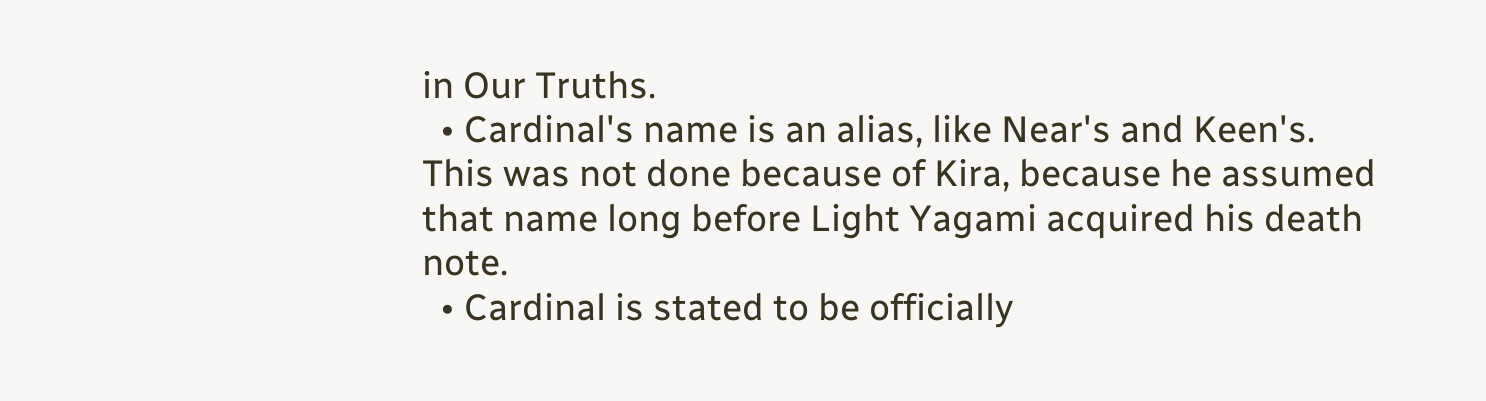in Our Truths.
  • Cardinal's name is an alias, like Near's and Keen's. This was not done because of Kira, because he assumed that name long before Light Yagami acquired his death note.
  • Cardinal is stated to be officially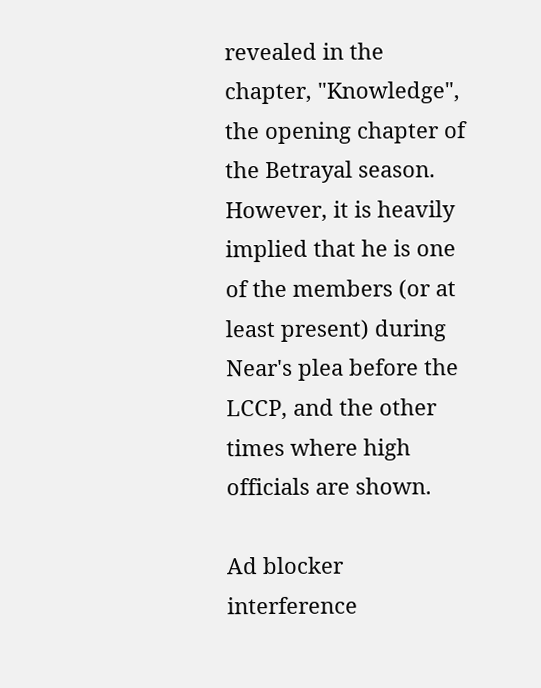revealed in the chapter, "Knowledge", the opening chapter of the Betrayal season. However, it is heavily implied that he is one of the members (or at least present) during Near's plea before the LCCP, and the other times where high officials are shown.

Ad blocker interference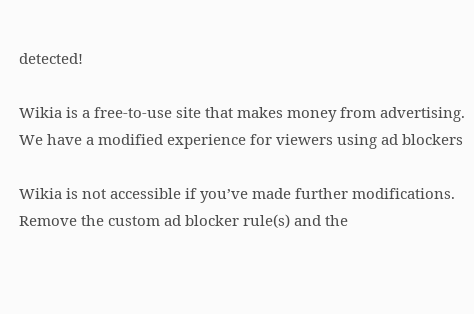detected!

Wikia is a free-to-use site that makes money from advertising. We have a modified experience for viewers using ad blockers

Wikia is not accessible if you’ve made further modifications. Remove the custom ad blocker rule(s) and the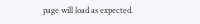page will load as expected.